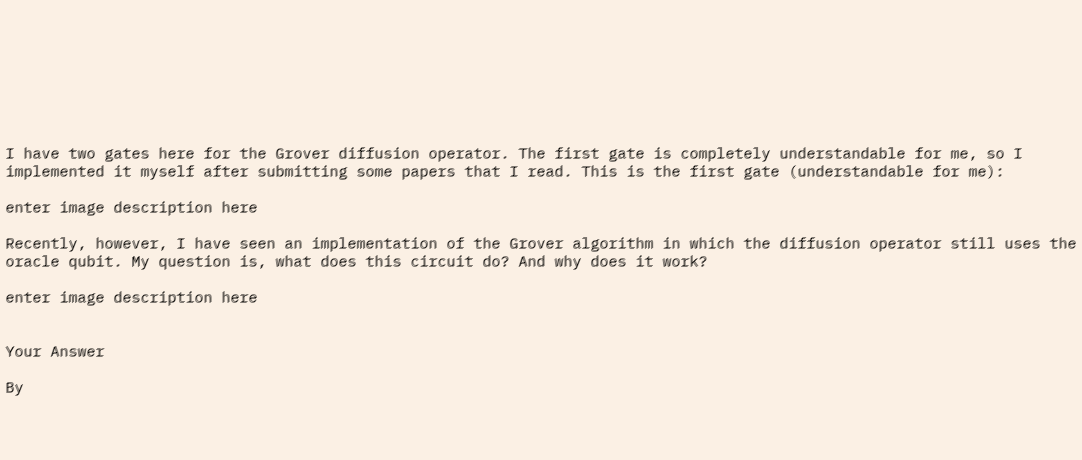I have two gates here for the Grover diffusion operator. The first gate is completely understandable for me, so I implemented it myself after submitting some papers that I read. This is the first gate (understandable for me):

enter image description here

Recently, however, I have seen an implementation of the Grover algorithm in which the diffusion operator still uses the oracle qubit. My question is, what does this circuit do? And why does it work?

enter image description here


Your Answer

By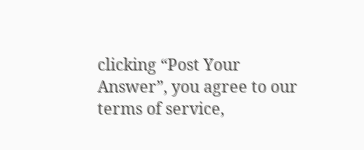clicking “Post Your Answer”, you agree to our terms of service,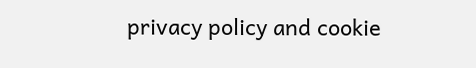privacy policy and cookie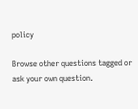policy

Browse other questions tagged or ask your own question.